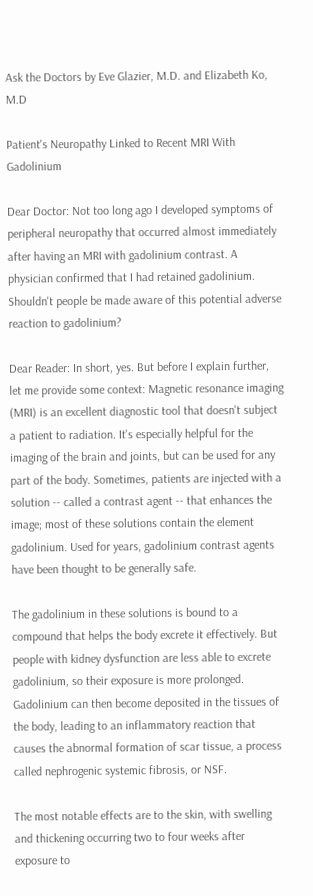Ask the Doctors by Eve Glazier, M.D. and Elizabeth Ko, M.D

Patient's Neuropathy Linked to Recent MRI With Gadolinium

Dear Doctor: Not too long ago I developed symptoms of peripheral neuropathy that occurred almost immediately after having an MRI with gadolinium contrast. A physician confirmed that I had retained gadolinium. Shouldn't people be made aware of this potential adverse reaction to gadolinium?

Dear Reader: In short, yes. But before I explain further, let me provide some context: Magnetic resonance imaging (MRI) is an excellent diagnostic tool that doesn't subject a patient to radiation. It's especially helpful for the imaging of the brain and joints, but can be used for any part of the body. Sometimes, patients are injected with a solution -- called a contrast agent -- that enhances the image; most of these solutions contain the element gadolinium. Used for years, gadolinium contrast agents have been thought to be generally safe.

The gadolinium in these solutions is bound to a compound that helps the body excrete it effectively. But people with kidney dysfunction are less able to excrete gadolinium, so their exposure is more prolonged. Gadolinium can then become deposited in the tissues of the body, leading to an inflammatory reaction that causes the abnormal formation of scar tissue, a process called nephrogenic systemic fibrosis, or NSF.

The most notable effects are to the skin, with swelling and thickening occurring two to four weeks after exposure to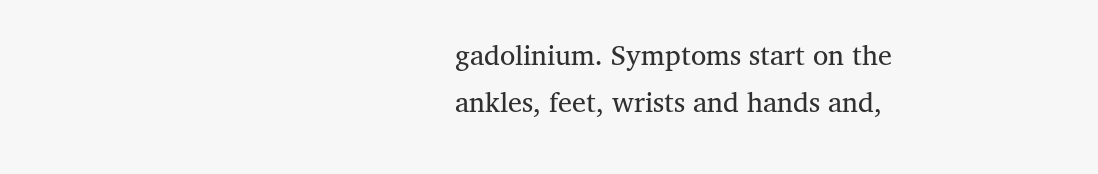gadolinium. Symptoms start on the ankles, feet, wrists and hands and,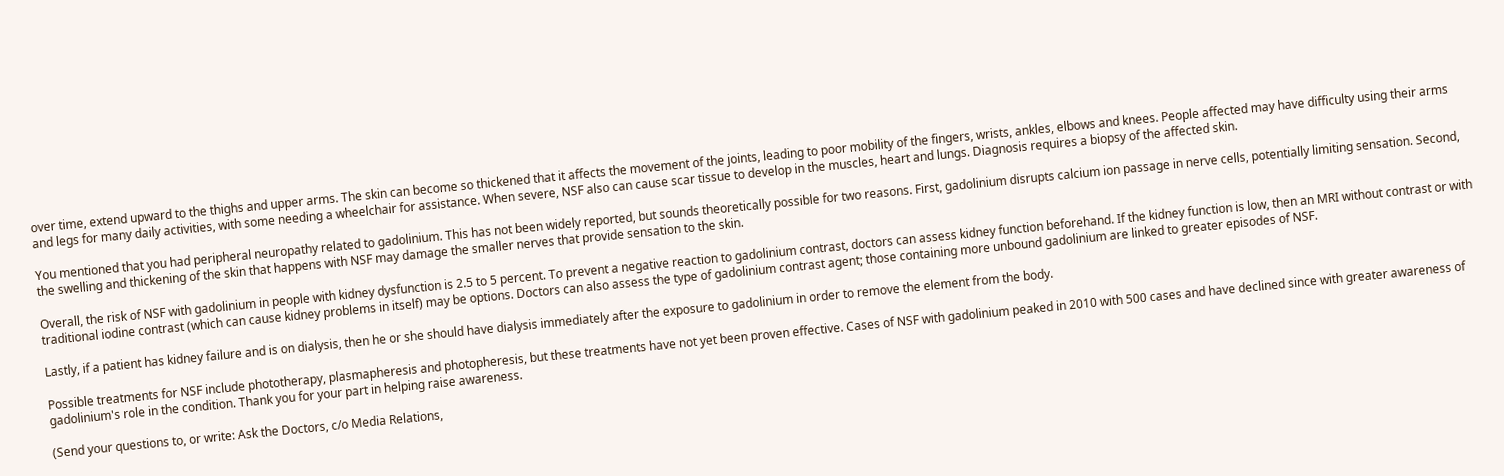over time, extend upward to the thighs and upper arms. The skin can become so thickened that it affects the movement of the joints, leading to poor mobility of the fingers, wrists, ankles, elbows and knees. People affected may have difficulty using their arms and legs for many daily activities, with some needing a wheelchair for assistance. When severe, NSF also can cause scar tissue to develop in the muscles, heart and lungs. Diagnosis requires a biopsy of the affected skin.

You mentioned that you had peripheral neuropathy related to gadolinium. This has not been widely reported, but sounds theoretically possible for two reasons. First, gadolinium disrupts calcium ion passage in nerve cells, potentially limiting sensation. Second, the swelling and thickening of the skin that happens with NSF may damage the smaller nerves that provide sensation to the skin.

Overall, the risk of NSF with gadolinium in people with kidney dysfunction is 2.5 to 5 percent. To prevent a negative reaction to gadolinium contrast, doctors can assess kidney function beforehand. If the kidney function is low, then an MRI without contrast or with traditional iodine contrast (which can cause kidney problems in itself) may be options. Doctors can also assess the type of gadolinium contrast agent; those containing more unbound gadolinium are linked to greater episodes of NSF.

Lastly, if a patient has kidney failure and is on dialysis, then he or she should have dialysis immediately after the exposure to gadolinium in order to remove the element from the body.

Possible treatments for NSF include phototherapy, plasmapheresis and photopheresis, but these treatments have not yet been proven effective. Cases of NSF with gadolinium peaked in 2010 with 500 cases and have declined since with greater awareness of gadolinium's role in the condition. Thank you for your part in helping raise awareness.

(Send your questions to, or write: Ask the Doctors, c/o Media Relations,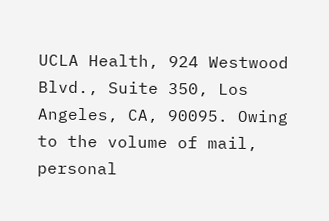UCLA Health, 924 Westwood Blvd., Suite 350, Los Angeles, CA, 90095. Owing to the volume of mail, personal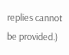replies cannot be provided.)